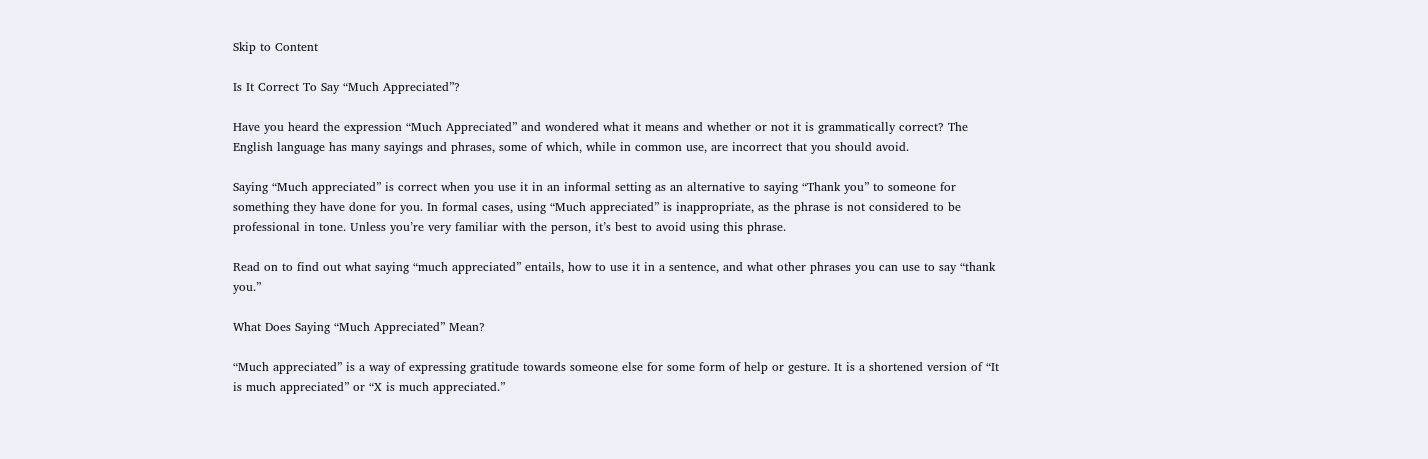Skip to Content

Is It Correct To Say “Much Appreciated”?

Have you heard the expression “Much Appreciated” and wondered what it means and whether or not it is grammatically correct? The English language has many sayings and phrases, some of which, while in common use, are incorrect that you should avoid.

Saying “Much appreciated” is correct when you use it in an informal setting as an alternative to saying “Thank you” to someone for something they have done for you. In formal cases, using “Much appreciated” is inappropriate, as the phrase is not considered to be professional in tone. Unless you’re very familiar with the person, it’s best to avoid using this phrase.

Read on to find out what saying “much appreciated” entails, how to use it in a sentence, and what other phrases you can use to say “thank you.”

What Does Saying “Much Appreciated” Mean?

“Much appreciated” is a way of expressing gratitude towards someone else for some form of help or gesture. It is a shortened version of “It is much appreciated” or “X is much appreciated.”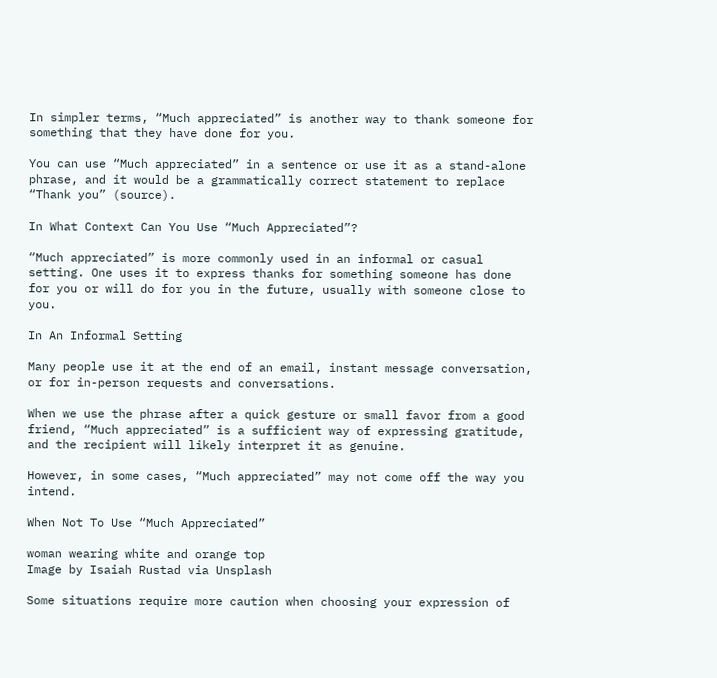In simpler terms, “Much appreciated” is another way to thank someone for something that they have done for you.

You can use “Much appreciated” in a sentence or use it as a stand-alone phrase, and it would be a grammatically correct statement to replace “Thank you” (source).

In What Context Can You Use “Much Appreciated”?

“Much appreciated” is more commonly used in an informal or casual setting. One uses it to express thanks for something someone has done for you or will do for you in the future, usually with someone close to you.

In An Informal Setting

Many people use it at the end of an email, instant message conversation, or for in-person requests and conversations.

When we use the phrase after a quick gesture or small favor from a good friend, “Much appreciated” is a sufficient way of expressing gratitude, and the recipient will likely interpret it as genuine.

However, in some cases, “Much appreciated” may not come off the way you intend.

When Not To Use “Much Appreciated”

woman wearing white and orange top
Image by Isaiah Rustad via Unsplash

Some situations require more caution when choosing your expression of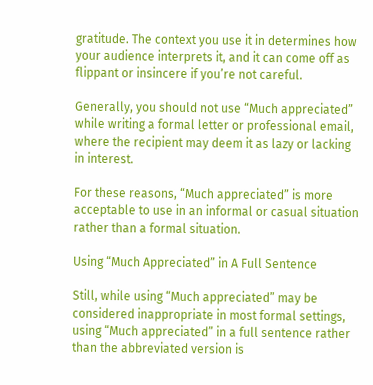gratitude. The context you use it in determines how your audience interprets it, and it can come off as flippant or insincere if you’re not careful.

Generally, you should not use “Much appreciated” while writing a formal letter or professional email, where the recipient may deem it as lazy or lacking in interest.

For these reasons, “Much appreciated” is more acceptable to use in an informal or casual situation rather than a formal situation.

Using “Much Appreciated” in A Full Sentence

Still, while using “Much appreciated” may be considered inappropriate in most formal settings, using “Much appreciated” in a full sentence rather than the abbreviated version is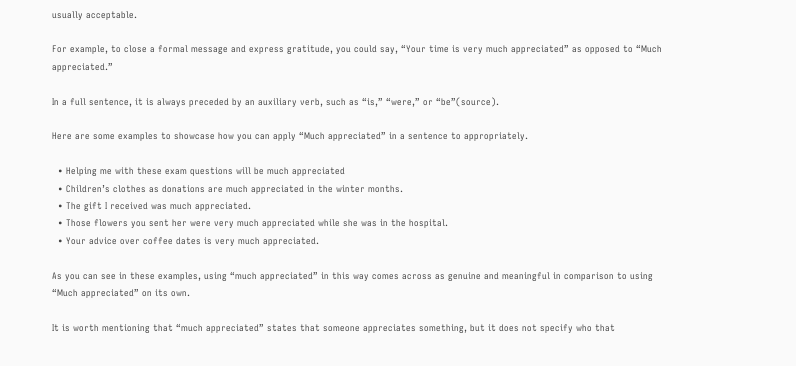usually acceptable.

For example, to close a formal message and express gratitude, you could say, “Your time is very much appreciated” as opposed to “Much appreciated.”

In a full sentence, it is always preceded by an auxiliary verb, such as “is,” “were,” or “be”(source).

Here are some examples to showcase how you can apply “Much appreciated” in a sentence to appropriately.

  • Helping me with these exam questions will be much appreciated
  • Children’s clothes as donations are much appreciated in the winter months.
  • The gift I received was much appreciated.
  • Those flowers you sent her were very much appreciated while she was in the hospital.
  • Your advice over coffee dates is very much appreciated.

As you can see in these examples, using “much appreciated” in this way comes across as genuine and meaningful in comparison to using “Much appreciated” on its own.

It is worth mentioning that “much appreciated” states that someone appreciates something, but it does not specify who that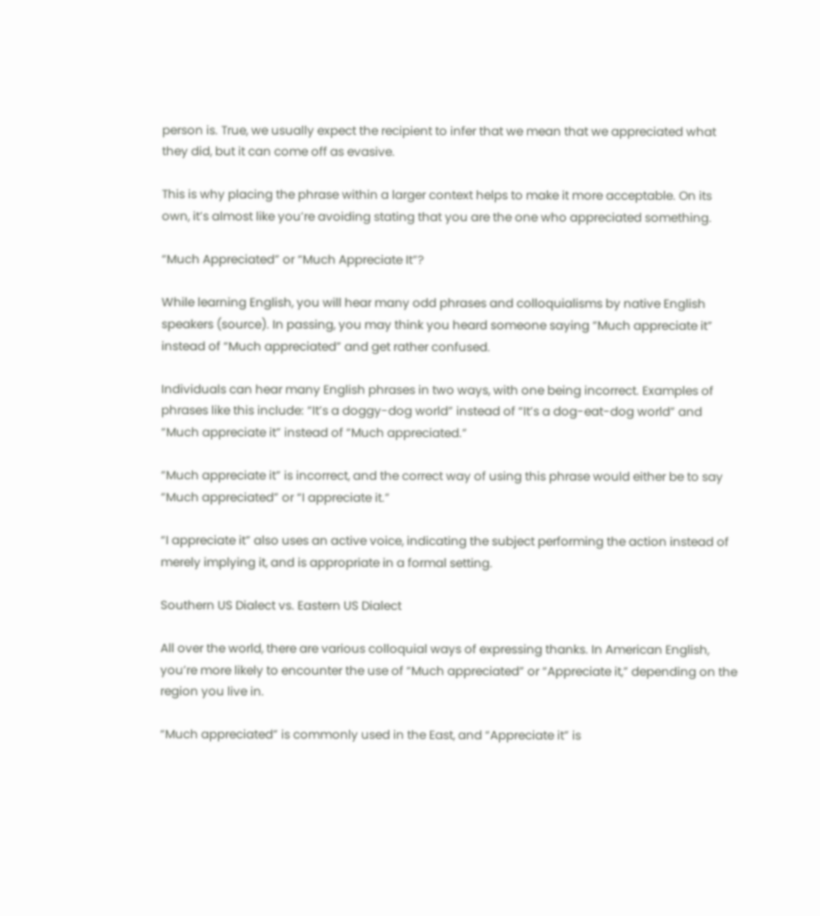person is. True, we usually expect the recipient to infer that we mean that we appreciated what they did, but it can come off as evasive.

This is why placing the phrase within a larger context helps to make it more acceptable. On its own, it’s almost like you’re avoiding stating that you are the one who appreciated something.

“Much Appreciated” or “Much Appreciate It”?

While learning English, you will hear many odd phrases and colloquialisms by native English speakers (source). In passing, you may think you heard someone saying “Much appreciate it” instead of “Much appreciated” and get rather confused.

Individuals can hear many English phrases in two ways, with one being incorrect. Examples of phrases like this include: “It’s a doggy-dog world” instead of “It’s a dog-eat-dog world” and “Much appreciate it” instead of “Much appreciated.”

“Much appreciate it” is incorrect, and the correct way of using this phrase would either be to say “Much appreciated” or “I appreciate it.”

“I appreciate it” also uses an active voice, indicating the subject performing the action instead of merely implying it, and is appropriate in a formal setting.

Southern US Dialect vs. Eastern US Dialect

All over the world, there are various colloquial ways of expressing thanks. In American English, you’re more likely to encounter the use of “Much appreciated” or “Appreciate it,” depending on the region you live in.

“Much appreciated” is commonly used in the East, and “Appreciate it” is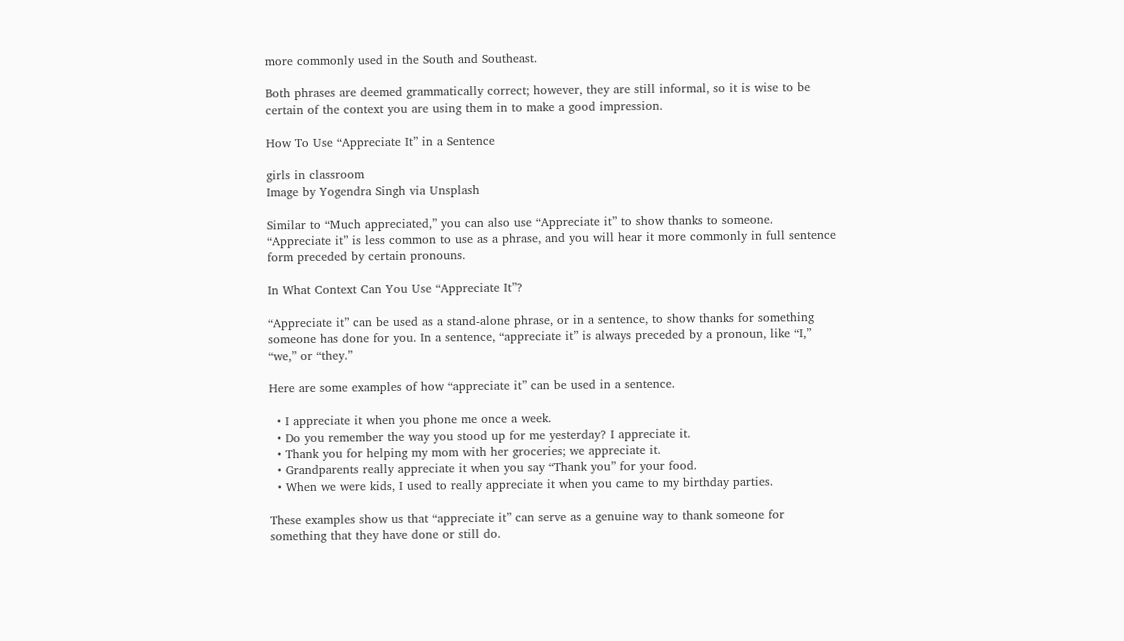more commonly used in the South and Southeast.

Both phrases are deemed grammatically correct; however, they are still informal, so it is wise to be certain of the context you are using them in to make a good impression.

How To Use “Appreciate It” in a Sentence

girls in classroom
Image by Yogendra Singh via Unsplash

Similar to “Much appreciated,” you can also use “Appreciate it” to show thanks to someone. “Appreciate it” is less common to use as a phrase, and you will hear it more commonly in full sentence form preceded by certain pronouns.

In What Context Can You Use “Appreciate It”?

“Appreciate it” can be used as a stand-alone phrase, or in a sentence, to show thanks for something someone has done for you. In a sentence, “appreciate it” is always preceded by a pronoun, like “I,” “we,” or “they.”

Here are some examples of how “appreciate it” can be used in a sentence.

  • I appreciate it when you phone me once a week.
  • Do you remember the way you stood up for me yesterday? I appreciate it.
  • Thank you for helping my mom with her groceries; we appreciate it.
  • Grandparents really appreciate it when you say “Thank you” for your food.
  • When we were kids, I used to really appreciate it when you came to my birthday parties.

These examples show us that “appreciate it” can serve as a genuine way to thank someone for something that they have done or still do.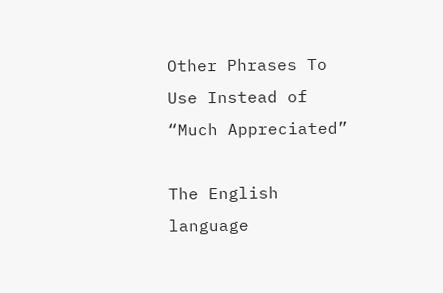Other Phrases To Use Instead of “Much Appreciated”

The English language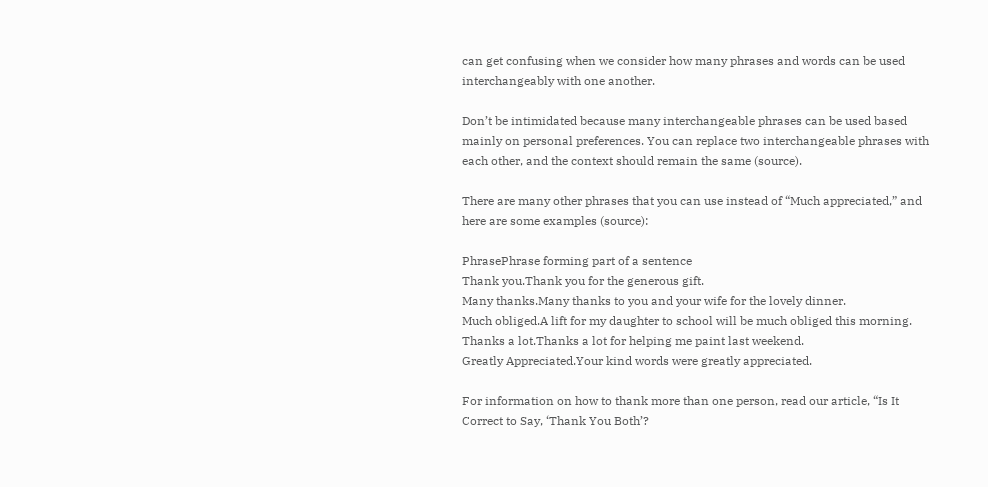can get confusing when we consider how many phrases and words can be used interchangeably with one another.

Don’t be intimidated because many interchangeable phrases can be used based mainly on personal preferences. You can replace two interchangeable phrases with each other, and the context should remain the same (source).

There are many other phrases that you can use instead of “Much appreciated,” and here are some examples (source):

PhrasePhrase forming part of a sentence
Thank you.Thank you for the generous gift.
Many thanks.Many thanks to you and your wife for the lovely dinner.
Much obliged.A lift for my daughter to school will be much obliged this morning.
Thanks a lot.Thanks a lot for helping me paint last weekend.
Greatly Appreciated.Your kind words were greatly appreciated.

For information on how to thank more than one person, read our article, “Is It Correct to Say, ‘Thank You Both’?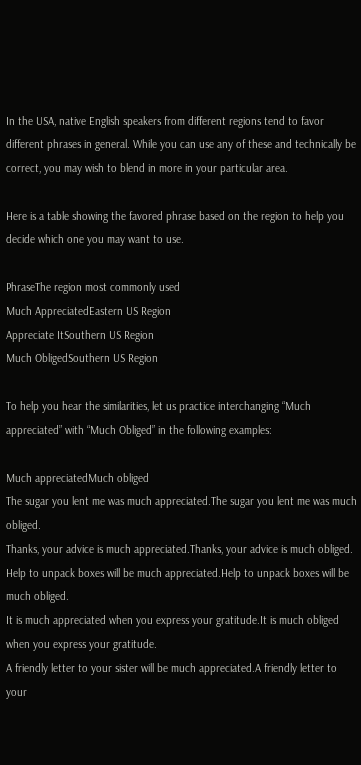In the USA, native English speakers from different regions tend to favor different phrases in general. While you can use any of these and technically be correct, you may wish to blend in more in your particular area.

Here is a table showing the favored phrase based on the region to help you decide which one you may want to use.

PhraseThe region most commonly used
Much AppreciatedEastern US Region
Appreciate ItSouthern US Region
Much ObligedSouthern US Region

To help you hear the similarities, let us practice interchanging “Much appreciated” with “Much Obliged” in the following examples:

Much appreciatedMuch obliged
The sugar you lent me was much appreciated.The sugar you lent me was much obliged.
Thanks, your advice is much appreciated.Thanks, your advice is much obliged.
Help to unpack boxes will be much appreciated.Help to unpack boxes will be much obliged.
It is much appreciated when you express your gratitude.It is much obliged when you express your gratitude.
A friendly letter to your sister will be much appreciated.A friendly letter to your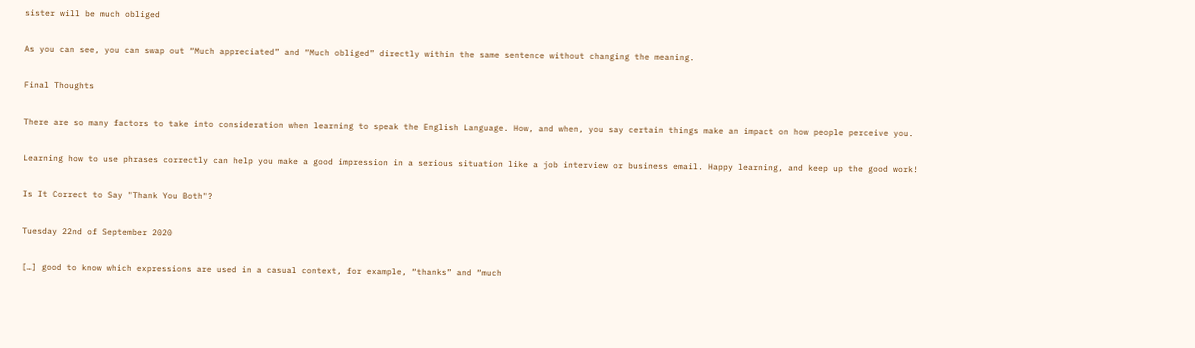sister will be much obliged

As you can see, you can swap out “Much appreciated” and “Much obliged” directly within the same sentence without changing the meaning.

Final Thoughts

There are so many factors to take into consideration when learning to speak the English Language. How, and when, you say certain things make an impact on how people perceive you.

Learning how to use phrases correctly can help you make a good impression in a serious situation like a job interview or business email. Happy learning, and keep up the good work!

Is It Correct to Say "Thank You Both"?

Tuesday 22nd of September 2020

[…] good to know which expressions are used in a casual context, for example, “thanks” and “much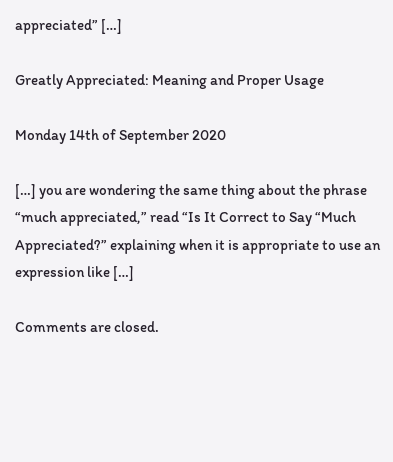appreciated” […]

Greatly Appreciated: Meaning and Proper Usage

Monday 14th of September 2020

[…] you are wondering the same thing about the phrase “much appreciated,” read “Is It Correct to Say “Much Appreciated?” explaining when it is appropriate to use an expression like […]

Comments are closed.